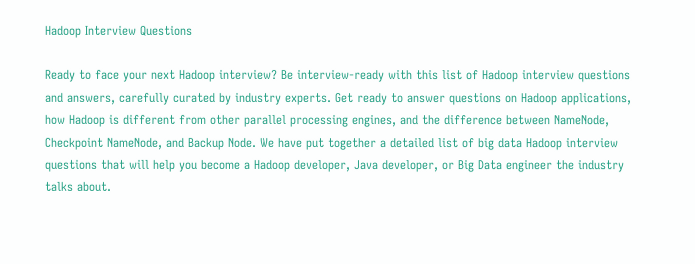Hadoop Interview Questions

Ready to face your next Hadoop interview? Be interview-ready with this list of Hadoop interview questions and answers, carefully curated by industry experts. Get ready to answer questions on Hadoop applications, how Hadoop is different from other parallel processing engines, and the difference between NameNode, Checkpoint NameNode, and Backup Node. We have put together a detailed list of big data Hadoop interview questions that will help you become a Hadoop developer, Java developer, or Big Data engineer the industry talks about.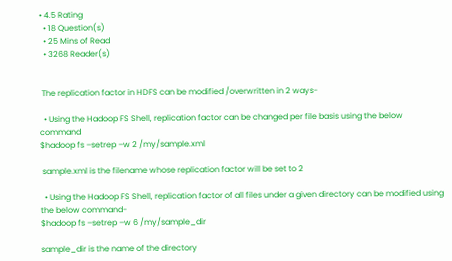• 4.5 Rating
  • 18 Question(s)
  • 25 Mins of Read
  • 3268 Reader(s)


 The replication factor in HDFS can be modified /overwritten in 2 ways-

  • Using the Hadoop FS Shell, replication factor can be changed per file basis using the below command
$hadoop fs –setrep –w 2 /my/sample.xml

 sample.xml is the filename whose replication factor will be set to 2

  • Using the Hadoop FS Shell, replication factor of all files under a given directory can be modified using the below command-
$hadoop fs –setrep –w 6 /my/sample_dir

sample_dir is the name of the directory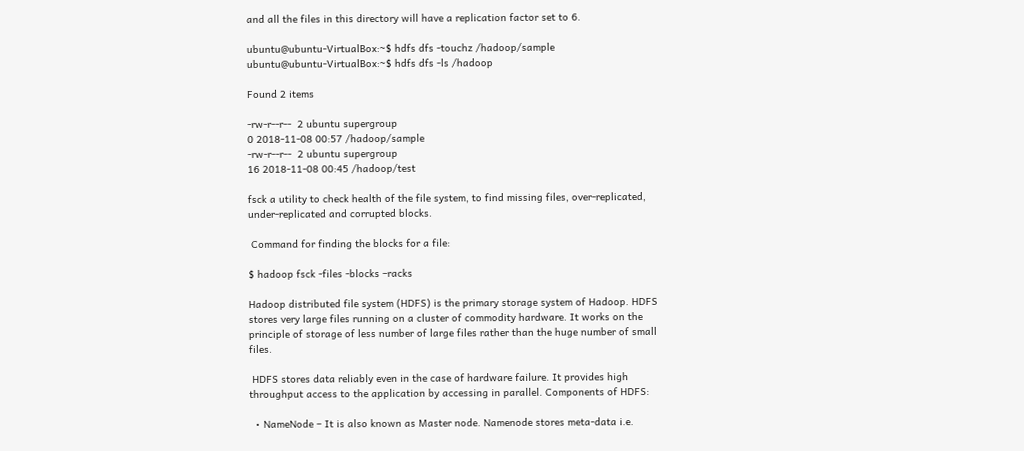and all the files in this directory will have a replication factor set to 6.

ubuntu@ubuntu-VirtualBox:~$ hdfs dfs -touchz /hadoop/sample
ubuntu@ubuntu-VirtualBox:~$ hdfs dfs -ls /hadoop

Found 2 items

-rw-r--r--  2 ubuntu supergroup
0 2018-11-08 00:57 /hadoop/sample
-rw-r--r--  2 ubuntu supergroup
16 2018-11-08 00:45 /hadoop/test

fsck a utility to check health of the file system, to find missing files, over-replicated, under-replicated and corrupted blocks.

 Command for finding the blocks for a file:

$ hadoop fsck -files -blocks –racks

Hadoop distributed file system (HDFS) is the primary storage system of Hadoop. HDFS stores very large files running on a cluster of commodity hardware. It works on the principle of storage of less number of large files rather than the huge number of small files.

 HDFS stores data reliably even in the case of hardware failure. It provides high throughput access to the application by accessing in parallel. Components of HDFS:

  • NameNode – It is also known as Master node. Namenode stores meta-data i.e.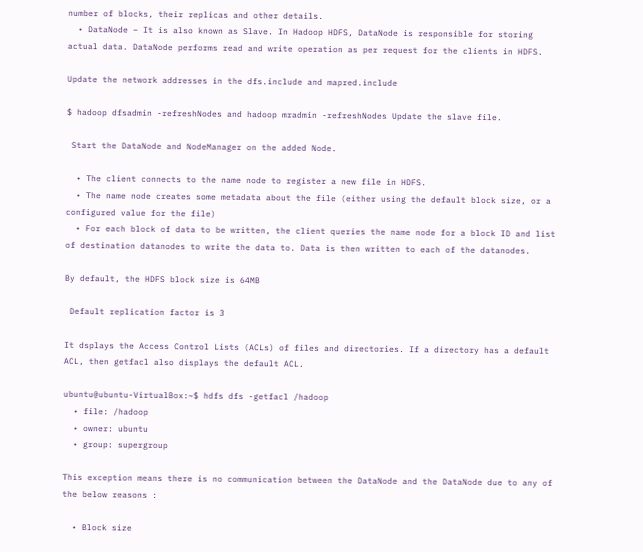number of blocks, their replicas and other details.
  • DataNode – It is also known as Slave. In Hadoop HDFS, DataNode is responsible for storing actual data. DataNode performs read and write operation as per request for the clients in HDFS.

Update the network addresses in the dfs.include and mapred.include

$ hadoop dfsadmin -refreshNodes and hadoop mradmin -refreshNodes Update the slave file.

 Start the DataNode and NodeManager on the added Node.

  • The client connects to the name node to register a new file in HDFS.
  • The name node creates some metadata about the file (either using the default block size, or a configured value for the file)
  • For each block of data to be written, the client queries the name node for a block ID and list of destination datanodes to write the data to. Data is then written to each of the datanodes.

By default, the HDFS block size is 64MB

 Default replication factor is 3

It dsplays the Access Control Lists (ACLs) of files and directories. If a directory has a default ACL, then getfacl also displays the default ACL.

ubuntu@ubuntu-VirtualBox:~$ hdfs dfs -getfacl /hadoop
  • file: /hadoop
  • owner: ubuntu
  • group: supergroup

This exception means there is no communication between the DataNode and the DataNode due to any of the below reasons :

  • Block size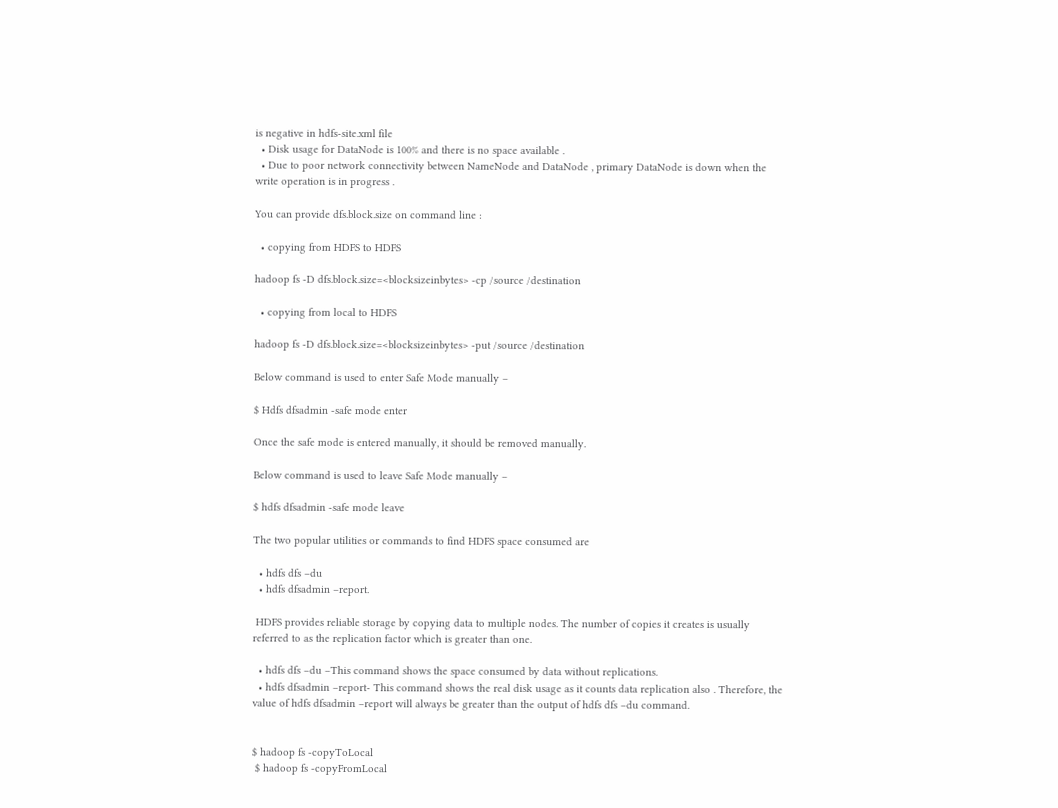is negative in hdfs-site.xml file
  • Disk usage for DataNode is 100% and there is no space available .
  • Due to poor network connectivity between NameNode and DataNode , primary DataNode is down when the write operation is in progress .

You can provide dfs.block.size on command line :

  • copying from HDFS to HDFS

hadoop fs -D dfs.block.size=<blocksizeinbytes> -cp /source /destination

  • copying from local to HDFS

hadoop fs -D dfs.block.size=<blocksizeinbytes> -put /source /destination

Below command is used to enter Safe Mode manually –

$ Hdfs dfsadmin -safe mode enter

Once the safe mode is entered manually, it should be removed manually.

Below command is used to leave Safe Mode manually –

$ hdfs dfsadmin -safe mode leave

The two popular utilities or commands to find HDFS space consumed are

  • hdfs dfs –du
  • hdfs dfsadmin –report.

 HDFS provides reliable storage by copying data to multiple nodes. The number of copies it creates is usually referred to as the replication factor which is greater than one.

  • hdfs dfs –du –This command shows the space consumed by data without replications.
  • hdfs dfsadmin –report- This command shows the real disk usage as it counts data replication also . Therefore, the value of hdfs dfsadmin –report will always be greater than the output of hdfs dfs –du command.


$ hadoop fs -copyToLocal
 $ hadoop fs -copyFromLocal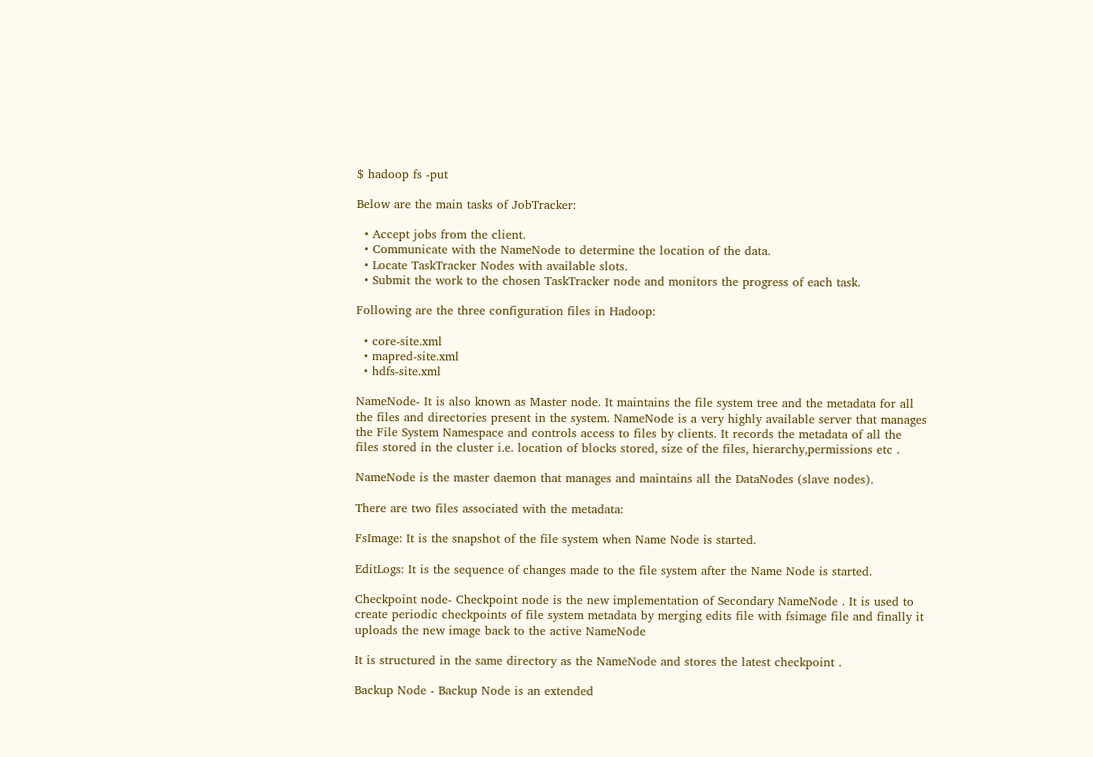$ hadoop fs -put

Below are the main tasks of JobTracker:

  • Accept jobs from the client.
  • Communicate with the NameNode to determine the location of the data.
  • Locate TaskTracker Nodes with available slots.
  • Submit the work to the chosen TaskTracker node and monitors the progress of each task.

Following are the three configuration files in Hadoop:

  • core-site.xml
  • mapred-site.xml
  • hdfs-site.xml

NameNode- It is also known as Master node. It maintains the file system tree and the metadata for all the files and directories present in the system. NameNode is a very highly available server that manages the File System Namespace and controls access to files by clients. It records the metadata of all the files stored in the cluster i.e. location of blocks stored, size of the files, hierarchy,permissions etc .

NameNode is the master daemon that manages and maintains all the DataNodes (slave nodes).

There are two files associated with the metadata:

FsImage: It is the snapshot of the file system when Name Node is started.

EditLogs: It is the sequence of changes made to the file system after the Name Node is started.

Checkpoint node- Checkpoint node is the new implementation of Secondary NameNode . It is used to create periodic checkpoints of file system metadata by merging edits file with fsimage file and finally it uploads the new image back to the active NameNode

It is structured in the same directory as the NameNode and stores the latest checkpoint .

Backup Node - Backup Node is an extended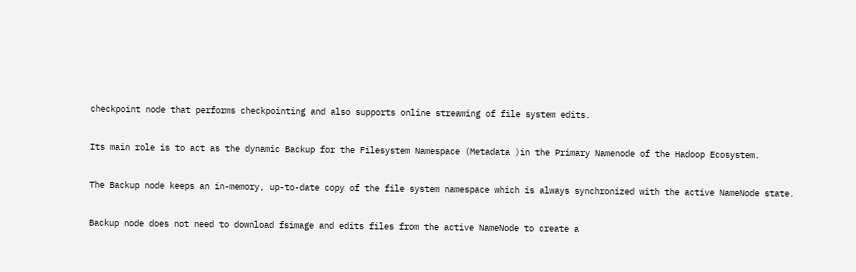checkpoint node that performs checkpointing and also supports online streaming of file system edits.

Its main role is to act as the dynamic Backup for the Filesystem Namespace (Metadata )in the Primary Namenode of the Hadoop Ecosystem.

The Backup node keeps an in-memory, up-to-date copy of the file system namespace which is always synchronized with the active NameNode state.

Backup node does not need to download fsimage and edits files from the active NameNode to create a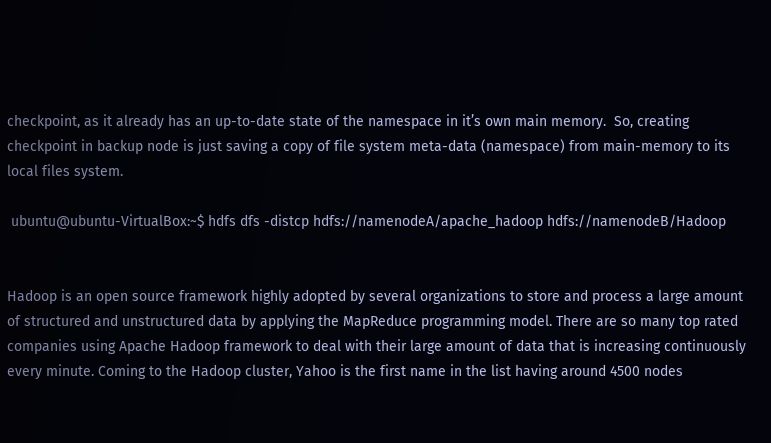checkpoint, as it already has an up-to-date state of the namespace in it’s own main memory.  So, creating checkpoint in backup node is just saving a copy of file system meta-data (namespace) from main-memory to its local files system.

 ubuntu@ubuntu-VirtualBox:~$ hdfs dfs -distcp hdfs://namenodeA/apache_hadoop hdfs://namenodeB/Hadoop


Hadoop is an open source framework highly adopted by several organizations to store and process a large amount of structured and unstructured data by applying the MapReduce programming model. There are so many top rated companies using Apache Hadoop framework to deal with their large amount of data that is increasing continuously every minute. Coming to the Hadoop cluster, Yahoo is the first name in the list having around 4500 nodes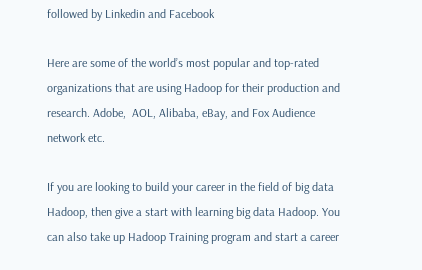followed by Linkedin and Facebook

Here are some of the world’s most popular and top-rated organizations that are using Hadoop for their production and research. Adobe,  AOL, Alibaba, eBay, and Fox Audience network etc.

If you are looking to build your career in the field of big data Hadoop, then give a start with learning big data Hadoop. You can also take up Hadoop Training program and start a career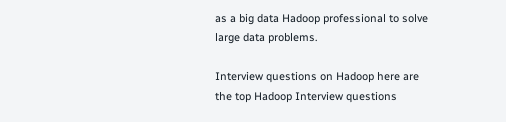as a big data Hadoop professional to solve large data problems.

Interview questions on Hadoop here are the top Hadoop Interview questions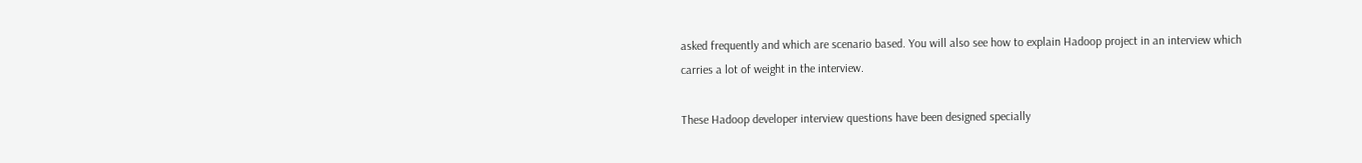asked frequently and which are scenario based. You will also see how to explain Hadoop project in an interview which carries a lot of weight in the interview.

These Hadoop developer interview questions have been designed specially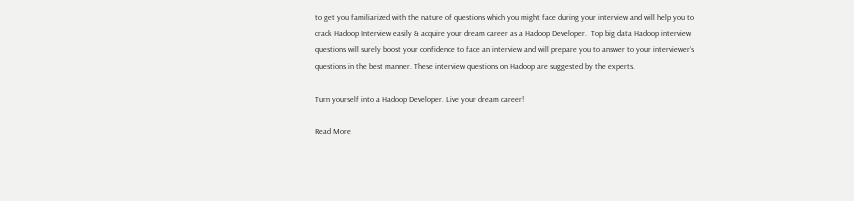to get you familiarized with the nature of questions which you might face during your interview and will help you to crack Hadoop Interview easily & acquire your dream career as a Hadoop Developer.  Top big data Hadoop interview questions will surely boost your confidence to face an interview and will prepare you to answer to your interviewer’s questions in the best manner. These interview questions on Hadoop are suggested by the experts.

Turn yourself into a Hadoop Developer. Live your dream career!

Read More